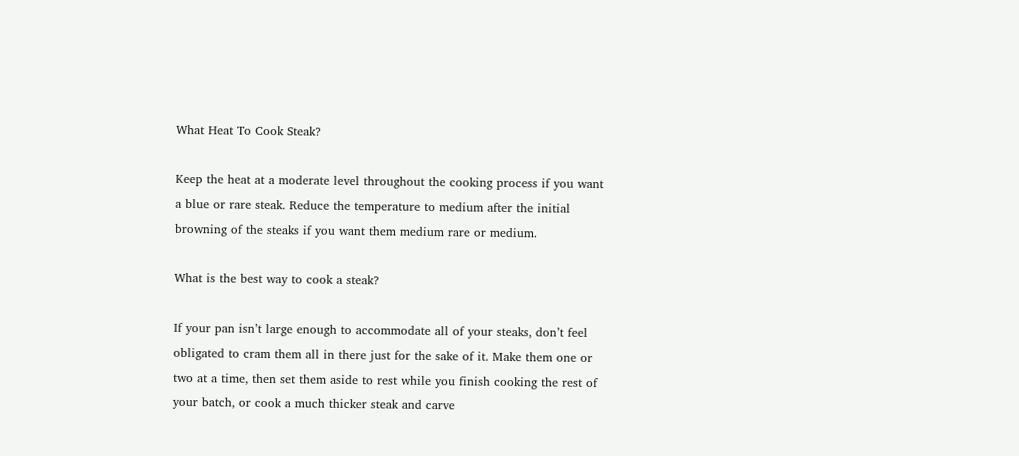What Heat To Cook Steak?

Keep the heat at a moderate level throughout the cooking process if you want a blue or rare steak. Reduce the temperature to medium after the initial browning of the steaks if you want them medium rare or medium.

What is the best way to cook a steak?

If your pan isn’t large enough to accommodate all of your steaks, don’t feel obligated to cram them all in there just for the sake of it. Make them one or two at a time, then set them aside to rest while you finish cooking the rest of your batch, or cook a much thicker steak and carve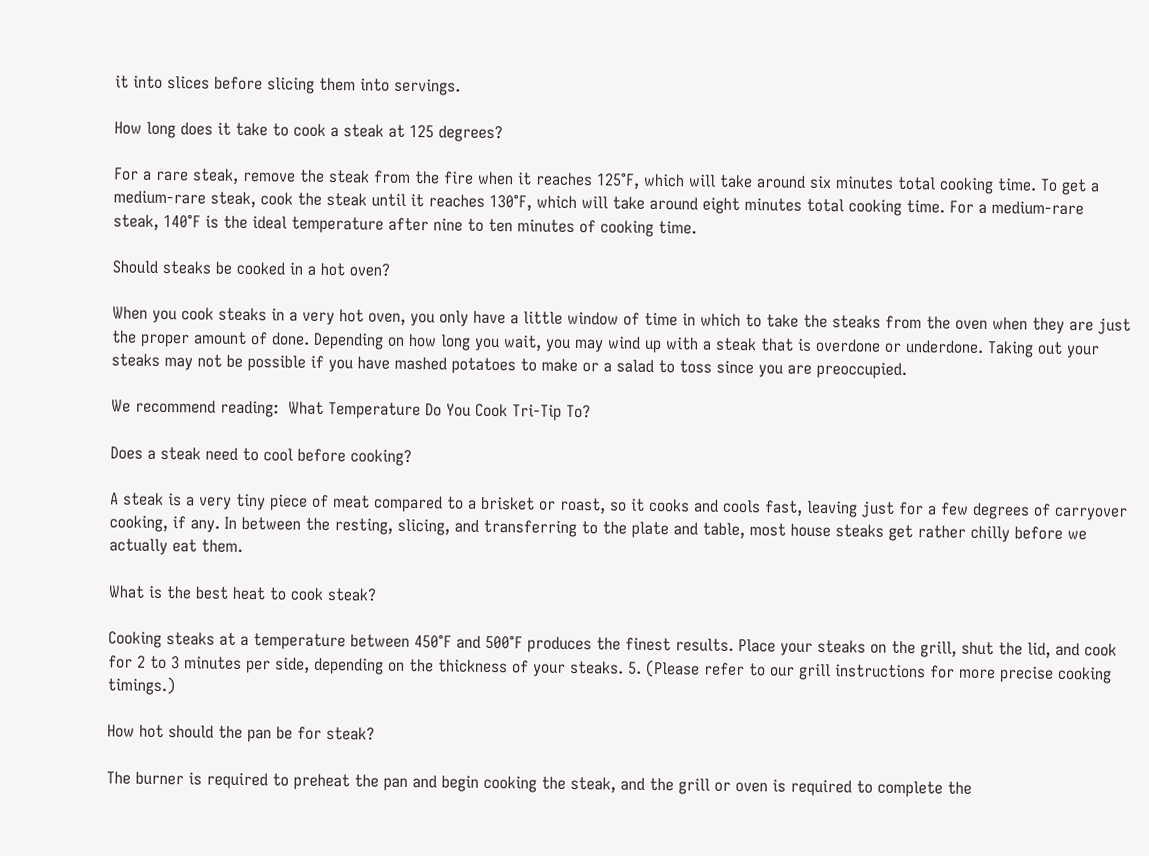it into slices before slicing them into servings.

How long does it take to cook a steak at 125 degrees?

For a rare steak, remove the steak from the fire when it reaches 125°F, which will take around six minutes total cooking time. To get a medium-rare steak, cook the steak until it reaches 130°F, which will take around eight minutes total cooking time. For a medium-rare steak, 140°F is the ideal temperature after nine to ten minutes of cooking time.

Should steaks be cooked in a hot oven?

When you cook steaks in a very hot oven, you only have a little window of time in which to take the steaks from the oven when they are just the proper amount of done. Depending on how long you wait, you may wind up with a steak that is overdone or underdone. Taking out your steaks may not be possible if you have mashed potatoes to make or a salad to toss since you are preoccupied.

We recommend reading:  What Temperature Do You Cook Tri-Tip To?

Does a steak need to cool before cooking?

A steak is a very tiny piece of meat compared to a brisket or roast, so it cooks and cools fast, leaving just for a few degrees of carryover cooking, if any. In between the resting, slicing, and transferring to the plate and table, most house steaks get rather chilly before we actually eat them.

What is the best heat to cook steak?

Cooking steaks at a temperature between 450°F and 500°F produces the finest results. Place your steaks on the grill, shut the lid, and cook for 2 to 3 minutes per side, depending on the thickness of your steaks. 5. (Please refer to our grill instructions for more precise cooking timings.)

How hot should the pan be for steak?

The burner is required to preheat the pan and begin cooking the steak, and the grill or oven is required to complete the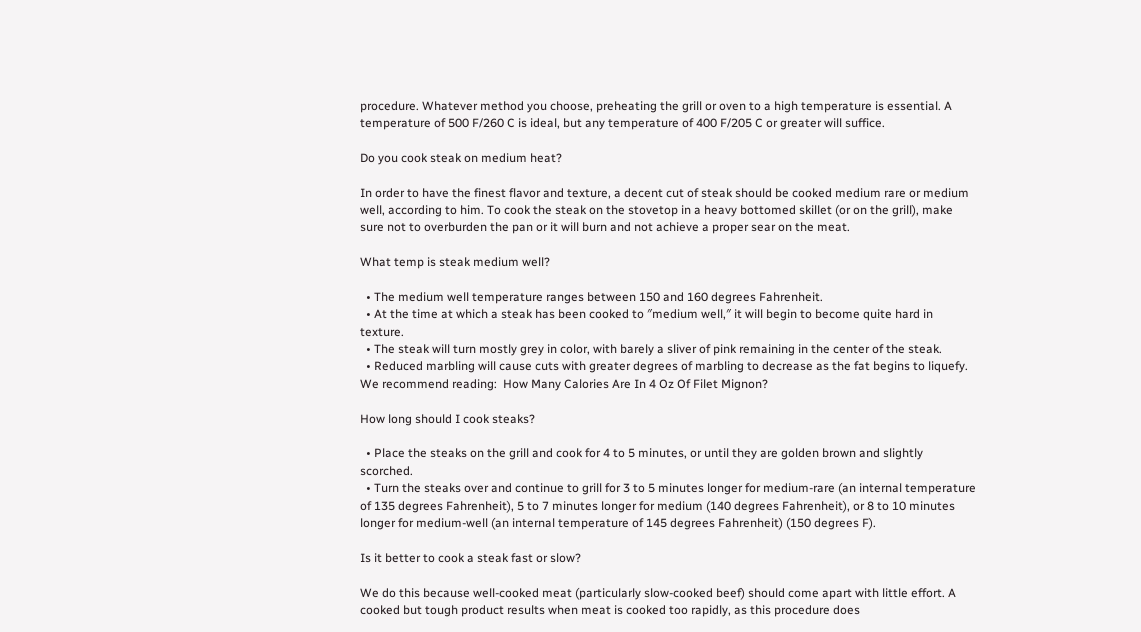procedure. Whatever method you choose, preheating the grill or oven to a high temperature is essential. A temperature of 500 F/260 C is ideal, but any temperature of 400 F/205 C or greater will suffice.

Do you cook steak on medium heat?

In order to have the finest flavor and texture, a decent cut of steak should be cooked medium rare or medium well, according to him. To cook the steak on the stovetop in a heavy bottomed skillet (or on the grill), make sure not to overburden the pan or it will burn and not achieve a proper sear on the meat.

What temp is steak medium well?

  • The medium well temperature ranges between 150 and 160 degrees Fahrenheit.
  • At the time at which a steak has been cooked to ″medium well,″ it will begin to become quite hard in texture.
  • The steak will turn mostly grey in color, with barely a sliver of pink remaining in the center of the steak.
  • Reduced marbling will cause cuts with greater degrees of marbling to decrease as the fat begins to liquefy.
We recommend reading:  How Many Calories Are In 4 Oz Of Filet Mignon?

How long should I cook steaks?

  • Place the steaks on the grill and cook for 4 to 5 minutes, or until they are golden brown and slightly scorched.
  • Turn the steaks over and continue to grill for 3 to 5 minutes longer for medium-rare (an internal temperature of 135 degrees Fahrenheit), 5 to 7 minutes longer for medium (140 degrees Fahrenheit), or 8 to 10 minutes longer for medium-well (an internal temperature of 145 degrees Fahrenheit) (150 degrees F).

Is it better to cook a steak fast or slow?

We do this because well-cooked meat (particularly slow-cooked beef) should come apart with little effort. A cooked but tough product results when meat is cooked too rapidly, as this procedure does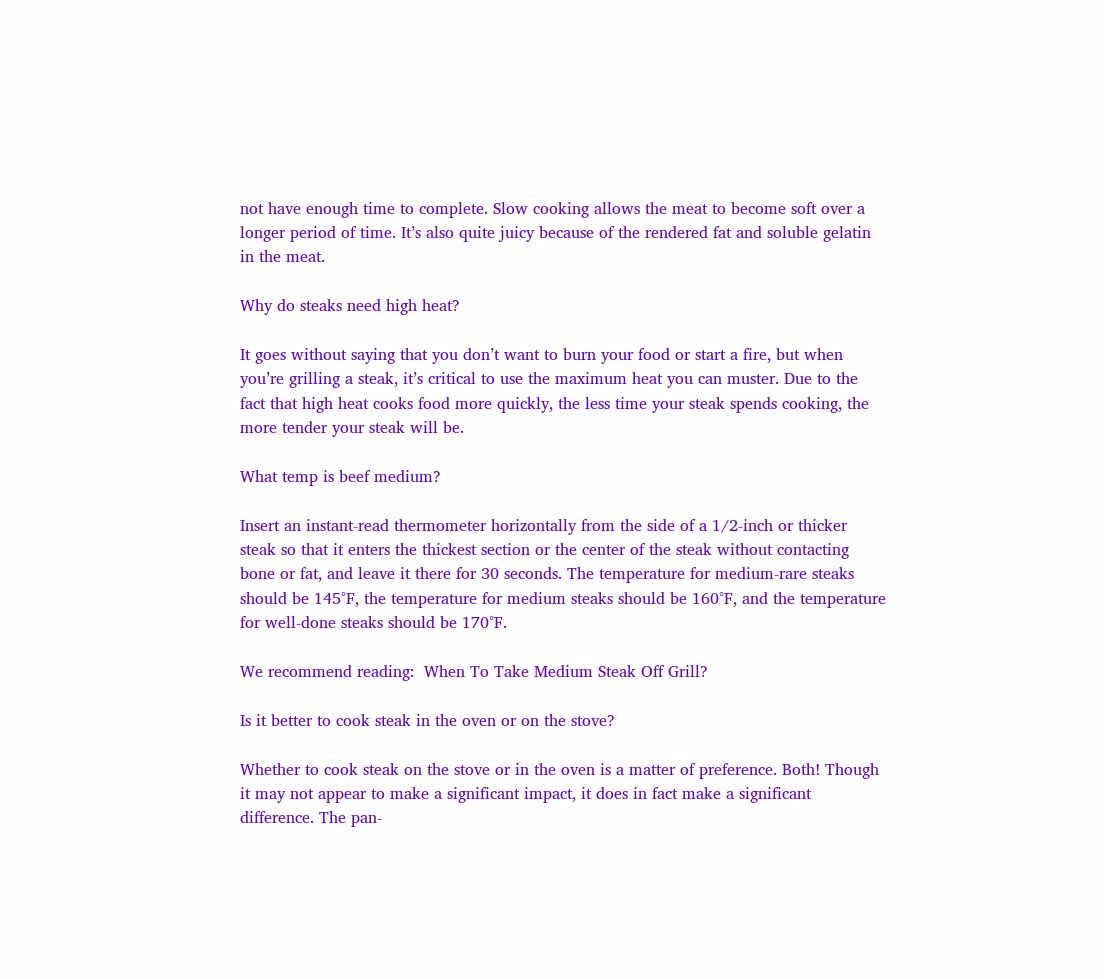not have enough time to complete. Slow cooking allows the meat to become soft over a longer period of time. It’s also quite juicy because of the rendered fat and soluble gelatin in the meat.

Why do steaks need high heat?

It goes without saying that you don’t want to burn your food or start a fire, but when you’re grilling a steak, it’s critical to use the maximum heat you can muster. Due to the fact that high heat cooks food more quickly, the less time your steak spends cooking, the more tender your steak will be.

What temp is beef medium?

Insert an instant-read thermometer horizontally from the side of a 1/2-inch or thicker steak so that it enters the thickest section or the center of the steak without contacting bone or fat, and leave it there for 30 seconds. The temperature for medium-rare steaks should be 145°F, the temperature for medium steaks should be 160°F, and the temperature for well-done steaks should be 170°F.

We recommend reading:  When To Take Medium Steak Off Grill?

Is it better to cook steak in the oven or on the stove?

Whether to cook steak on the stove or in the oven is a matter of preference. Both! Though it may not appear to make a significant impact, it does in fact make a significant difference. The pan-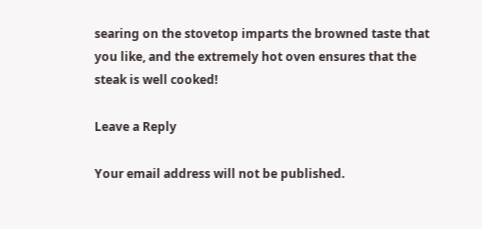searing on the stovetop imparts the browned taste that you like, and the extremely hot oven ensures that the steak is well cooked!

Leave a Reply

Your email address will not be published.